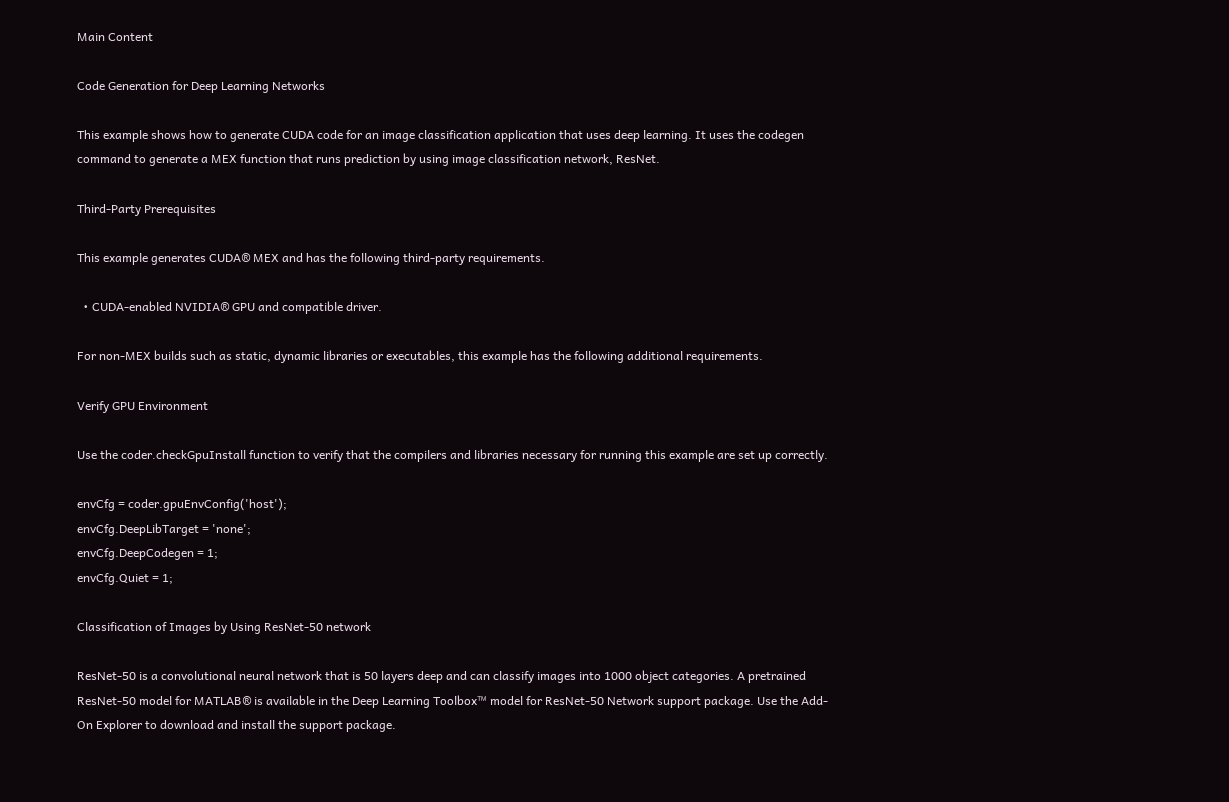Main Content

Code Generation for Deep Learning Networks

This example shows how to generate CUDA code for an image classification application that uses deep learning. It uses the codegen command to generate a MEX function that runs prediction by using image classification network, ResNet.

Third-Party Prerequisites

This example generates CUDA® MEX and has the following third-party requirements.

  • CUDA-enabled NVIDIA® GPU and compatible driver.

For non-MEX builds such as static, dynamic libraries or executables, this example has the following additional requirements.

Verify GPU Environment

Use the coder.checkGpuInstall function to verify that the compilers and libraries necessary for running this example are set up correctly.

envCfg = coder.gpuEnvConfig('host');
envCfg.DeepLibTarget = 'none';
envCfg.DeepCodegen = 1;
envCfg.Quiet = 1;

Classification of Images by Using ResNet-50 network

ResNet-50 is a convolutional neural network that is 50 layers deep and can classify images into 1000 object categories. A pretrained ResNet-50 model for MATLAB® is available in the Deep Learning Toolbox™ model for ResNet-50 Network support package. Use the Add-On Explorer to download and install the support package.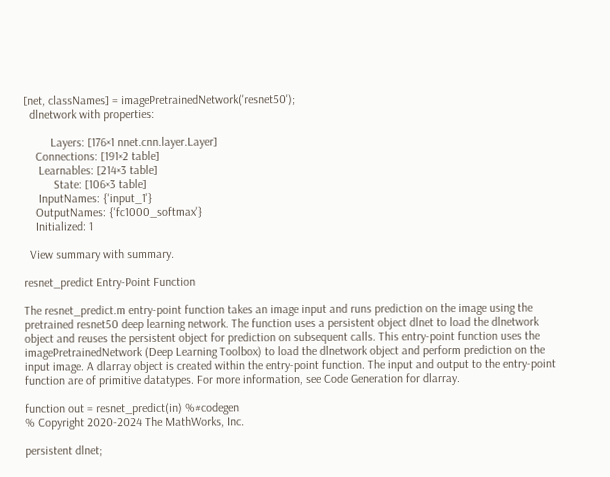[net, classNames] = imagePretrainedNetwork('resnet50');
  dlnetwork with properties:

         Layers: [176×1 nnet.cnn.layer.Layer]
    Connections: [191×2 table]
     Learnables: [214×3 table]
          State: [106×3 table]
     InputNames: {'input_1'}
    OutputNames: {'fc1000_softmax'}
    Initialized: 1

  View summary with summary.

resnet_predict Entry-Point Function

The resnet_predict.m entry-point function takes an image input and runs prediction on the image using the pretrained resnet50 deep learning network. The function uses a persistent object dlnet to load the dlnetwork object and reuses the persistent object for prediction on subsequent calls. This entry-point function uses the imagePretrainedNetwork (Deep Learning Toolbox) to load the dlnetwork object and perform prediction on the input image. A dlarray object is created within the entry-point function. The input and output to the entry-point function are of primitive datatypes. For more information, see Code Generation for dlarray.

function out = resnet_predict(in) %#codegen
% Copyright 2020-2024 The MathWorks, Inc.

persistent dlnet;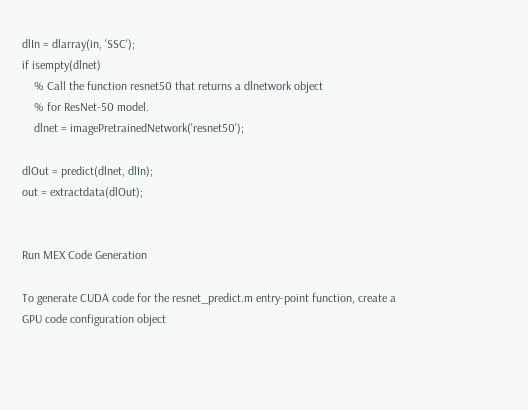dlIn = dlarray(in, 'SSC');
if isempty(dlnet)
    % Call the function resnet50 that returns a dlnetwork object
    % for ResNet-50 model.
    dlnet = imagePretrainedNetwork('resnet50');

dlOut = predict(dlnet, dlIn);
out = extractdata(dlOut);


Run MEX Code Generation

To generate CUDA code for the resnet_predict.m entry-point function, create a GPU code configuration object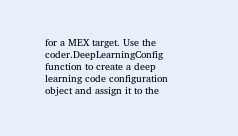for a MEX target. Use the coder.DeepLearningConfig function to create a deep learning code configuration object and assign it to the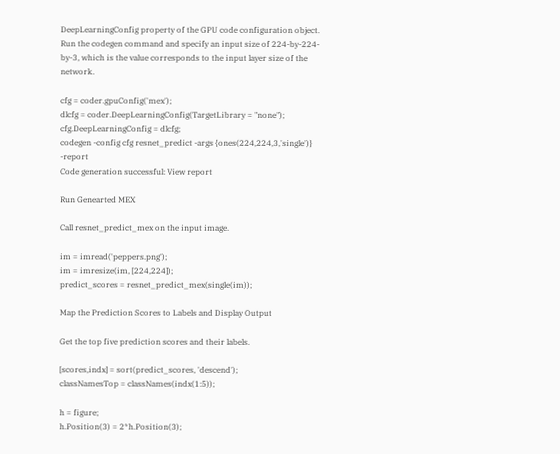DeepLearningConfig property of the GPU code configuration object. Run the codegen command and specify an input size of 224-by-224-by-3, which is the value corresponds to the input layer size of the network.

cfg = coder.gpuConfig('mex');
dlcfg = coder.DeepLearningConfig(TargetLibrary = "none");
cfg.DeepLearningConfig = dlcfg;
codegen -config cfg resnet_predict -args {ones(224,224,3,'single')} -report
Code generation successful: View report

Run Genearted MEX

Call resnet_predict_mex on the input image.

im = imread('peppers.png');
im = imresize(im, [224,224]);
predict_scores = resnet_predict_mex(single(im));

Map the Prediction Scores to Labels and Display Output

Get the top five prediction scores and their labels.

[scores,indx] = sort(predict_scores, 'descend');
classNamesTop = classNames(indx(1:5));

h = figure;
h.Position(3) = 2*h.Position(3);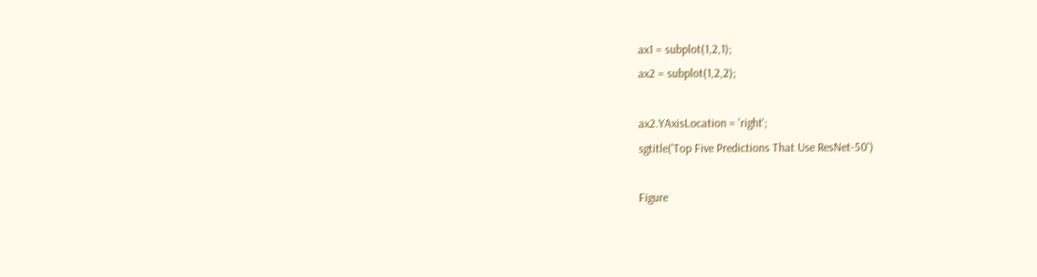ax1 = subplot(1,2,1);
ax2 = subplot(1,2,2);

ax2.YAxisLocation = 'right';
sgtitle('Top Five Predictions That Use ResNet-50')

Figure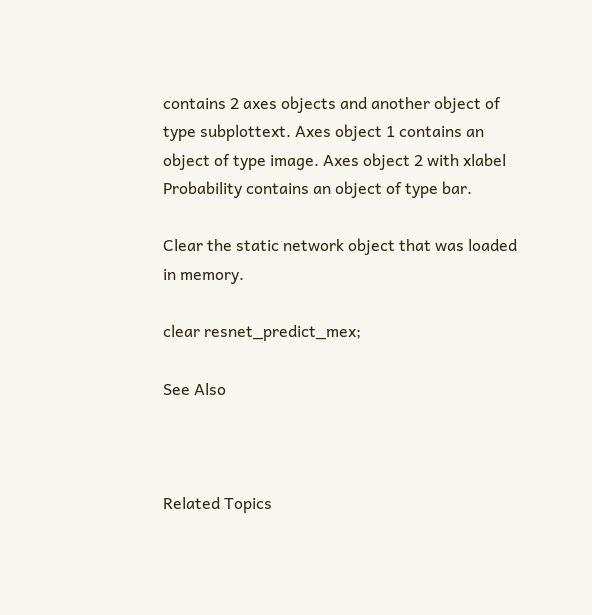contains 2 axes objects and another object of type subplottext. Axes object 1 contains an object of type image. Axes object 2 with xlabel Probability contains an object of type bar.

Clear the static network object that was loaded in memory.

clear resnet_predict_mex;

See Also



Related Topics